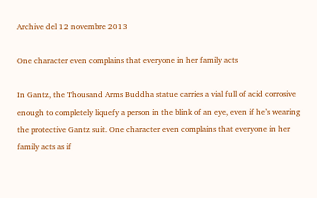Archive del 12 novembre 2013

One character even complains that everyone in her family acts

In Gantz, the Thousand Arms Buddha statue carries a vial full of acid corrosive enough to completely liquefy a person in the blink of an eye, even if he’s wearing the protective Gantz suit. One character even complains that everyone in her family acts as if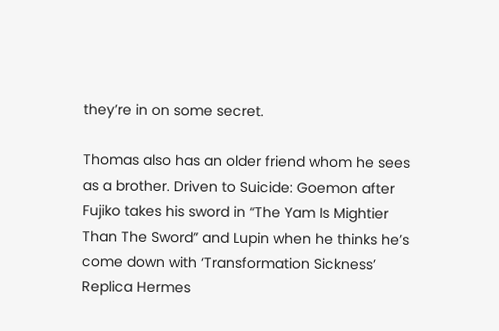they’re in on some secret.

Thomas also has an older friend whom he sees as a brother. Driven to Suicide: Goemon after Fujiko takes his sword in “The Yam Is Mightier Than The Sword” and Lupin when he thinks he’s come down with ‘Transformation Sickness’ Replica Hermes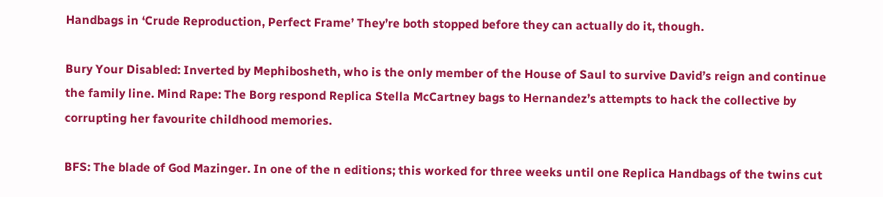Handbags in ‘Crude Reproduction, Perfect Frame’ They’re both stopped before they can actually do it, though.

Bury Your Disabled: Inverted by Mephibosheth, who is the only member of the House of Saul to survive David’s reign and continue the family line. Mind Rape: The Borg respond Replica Stella McCartney bags to Hernandez’s attempts to hack the collective by corrupting her favourite childhood memories.

BFS: The blade of God Mazinger. In one of the n editions; this worked for three weeks until one Replica Handbags of the twins cut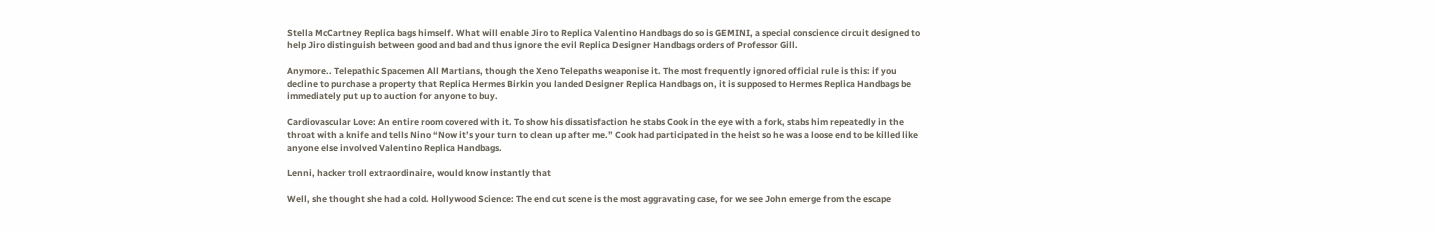Stella McCartney Replica bags himself. What will enable Jiro to Replica Valentino Handbags do so is GEMINI, a special conscience circuit designed to help Jiro distinguish between good and bad and thus ignore the evil Replica Designer Handbags orders of Professor Gill.

Anymore.. Telepathic Spacemen All Martians, though the Xeno Telepaths weaponise it. The most frequently ignored official rule is this: if you decline to purchase a property that Replica Hermes Birkin you landed Designer Replica Handbags on, it is supposed to Hermes Replica Handbags be immediately put up to auction for anyone to buy.

Cardiovascular Love: An entire room covered with it. To show his dissatisfaction he stabs Cook in the eye with a fork, stabs him repeatedly in the throat with a knife and tells Nino “Now it’s your turn to clean up after me.” Cook had participated in the heist so he was a loose end to be killed like anyone else involved Valentino Replica Handbags.

Lenni, hacker troll extraordinaire, would know instantly that

Well, she thought she had a cold. Hollywood Science: The end cut scene is the most aggravating case, for we see John emerge from the escape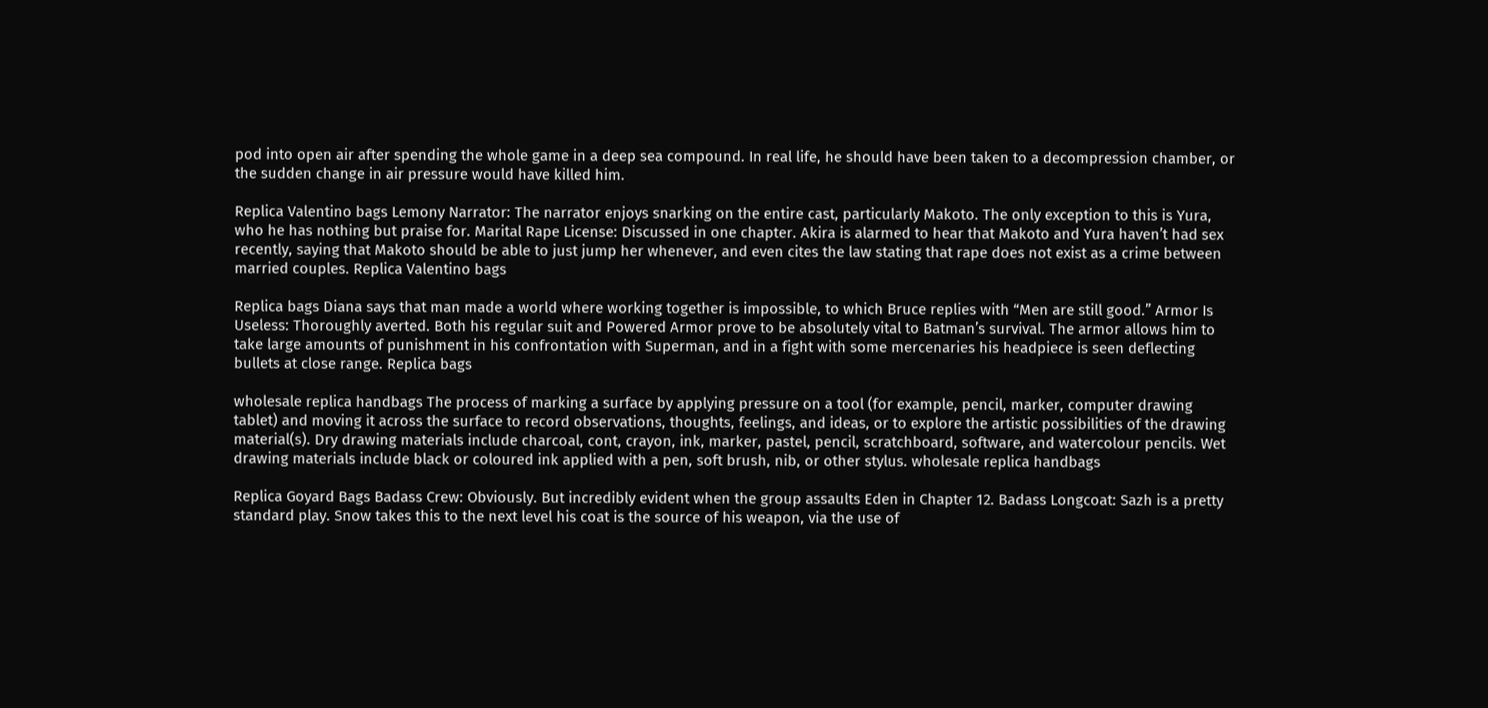pod into open air after spending the whole game in a deep sea compound. In real life, he should have been taken to a decompression chamber, or the sudden change in air pressure would have killed him.

Replica Valentino bags Lemony Narrator: The narrator enjoys snarking on the entire cast, particularly Makoto. The only exception to this is Yura, who he has nothing but praise for. Marital Rape License: Discussed in one chapter. Akira is alarmed to hear that Makoto and Yura haven’t had sex recently, saying that Makoto should be able to just jump her whenever, and even cites the law stating that rape does not exist as a crime between married couples. Replica Valentino bags

Replica bags Diana says that man made a world where working together is impossible, to which Bruce replies with “Men are still good.” Armor Is Useless: Thoroughly averted. Both his regular suit and Powered Armor prove to be absolutely vital to Batman’s survival. The armor allows him to take large amounts of punishment in his confrontation with Superman, and in a fight with some mercenaries his headpiece is seen deflecting bullets at close range. Replica bags

wholesale replica handbags The process of marking a surface by applying pressure on a tool (for example, pencil, marker, computer drawing tablet) and moving it across the surface to record observations, thoughts, feelings, and ideas, or to explore the artistic possibilities of the drawing material(s). Dry drawing materials include charcoal, cont, crayon, ink, marker, pastel, pencil, scratchboard, software, and watercolour pencils. Wet drawing materials include black or coloured ink applied with a pen, soft brush, nib, or other stylus. wholesale replica handbags

Replica Goyard Bags Badass Crew: Obviously. But incredibly evident when the group assaults Eden in Chapter 12. Badass Longcoat: Sazh is a pretty standard play. Snow takes this to the next level his coat is the source of his weapon, via the use of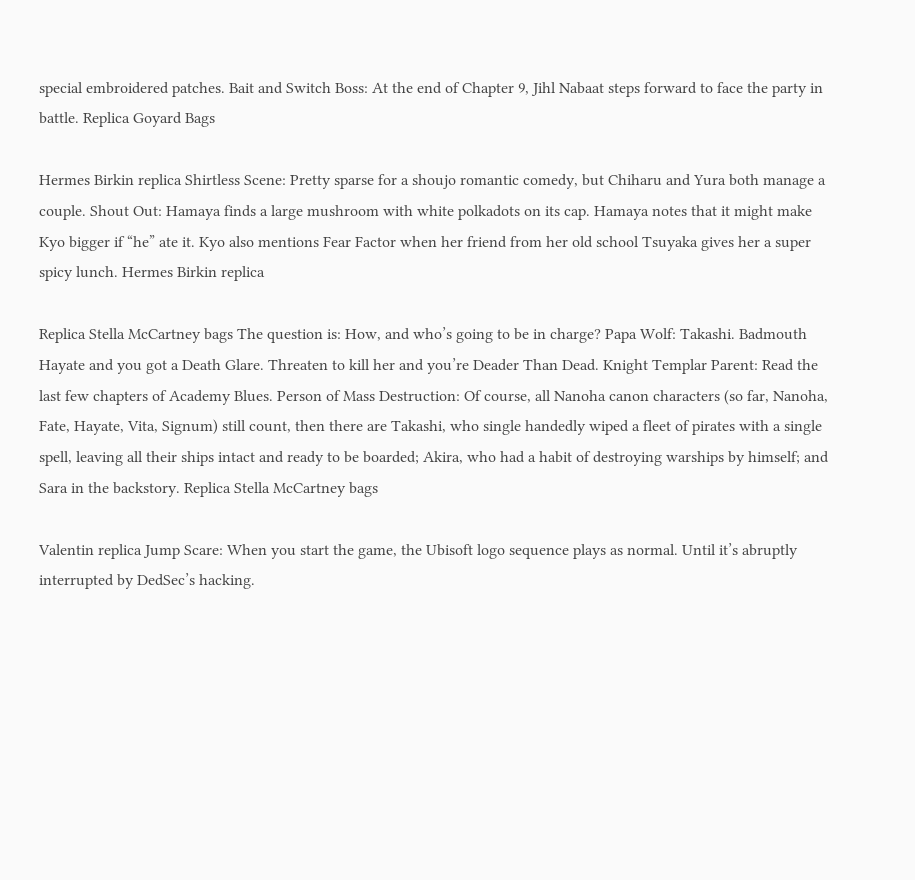special embroidered patches. Bait and Switch Boss: At the end of Chapter 9, Jihl Nabaat steps forward to face the party in battle. Replica Goyard Bags

Hermes Birkin replica Shirtless Scene: Pretty sparse for a shoujo romantic comedy, but Chiharu and Yura both manage a couple. Shout Out: Hamaya finds a large mushroom with white polkadots on its cap. Hamaya notes that it might make Kyo bigger if “he” ate it. Kyo also mentions Fear Factor when her friend from her old school Tsuyaka gives her a super spicy lunch. Hermes Birkin replica

Replica Stella McCartney bags The question is: How, and who’s going to be in charge? Papa Wolf: Takashi. Badmouth Hayate and you got a Death Glare. Threaten to kill her and you’re Deader Than Dead. Knight Templar Parent: Read the last few chapters of Academy Blues. Person of Mass Destruction: Of course, all Nanoha canon characters (so far, Nanoha, Fate, Hayate, Vita, Signum) still count, then there are Takashi, who single handedly wiped a fleet of pirates with a single spell, leaving all their ships intact and ready to be boarded; Akira, who had a habit of destroying warships by himself; and Sara in the backstory. Replica Stella McCartney bags

Valentin replica Jump Scare: When you start the game, the Ubisoft logo sequence plays as normal. Until it’s abruptly interrupted by DedSec’s hacking.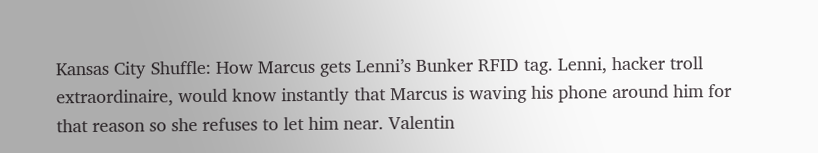Kansas City Shuffle: How Marcus gets Lenni’s Bunker RFID tag. Lenni, hacker troll extraordinaire, would know instantly that Marcus is waving his phone around him for that reason so she refuses to let him near. Valentin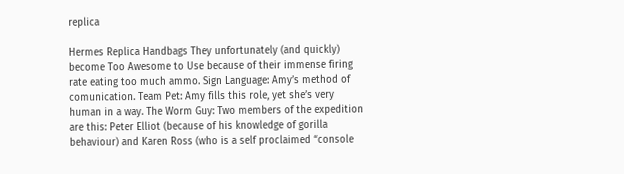replica

Hermes Replica Handbags They unfortunately (and quickly) become Too Awesome to Use because of their immense firing rate eating too much ammo. Sign Language: Amy’s method of comunication. Team Pet: Amy fills this role, yet she’s very human in a way. The Worm Guy: Two members of the expedition are this: Peter Elliot (because of his knowledge of gorilla behaviour) and Karen Ross (who is a self proclaimed “console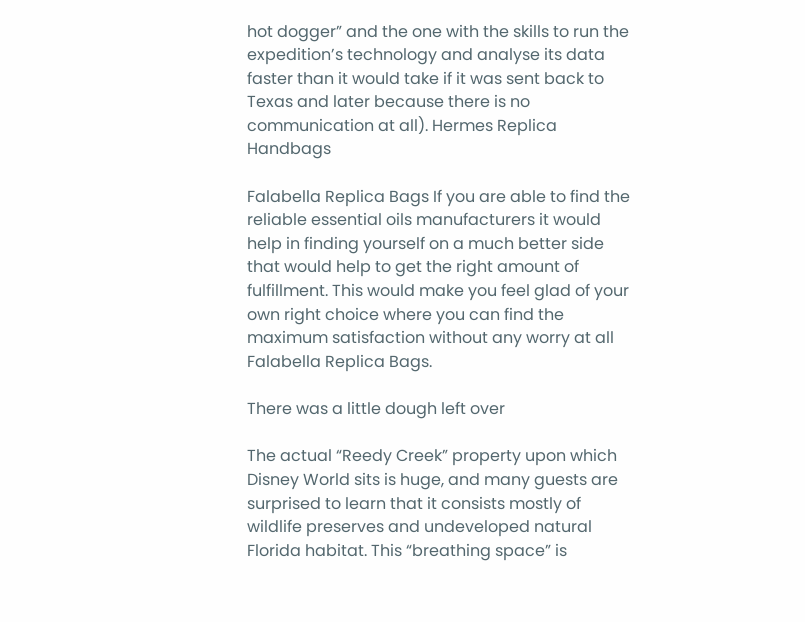hot dogger” and the one with the skills to run the expedition’s technology and analyse its data faster than it would take if it was sent back to Texas and later because there is no communication at all). Hermes Replica Handbags

Falabella Replica Bags If you are able to find the reliable essential oils manufacturers it would help in finding yourself on a much better side that would help to get the right amount of fulfillment. This would make you feel glad of your own right choice where you can find the maximum satisfaction without any worry at all Falabella Replica Bags.

There was a little dough left over

The actual “Reedy Creek” property upon which Disney World sits is huge, and many guests are surprised to learn that it consists mostly of wildlife preserves and undeveloped natural Florida habitat. This “breathing space” is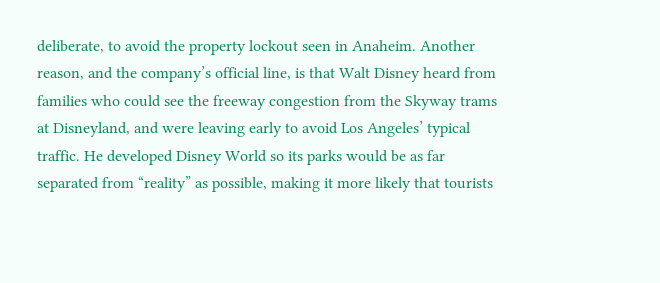deliberate, to avoid the property lockout seen in Anaheim. Another reason, and the company’s official line, is that Walt Disney heard from families who could see the freeway congestion from the Skyway trams at Disneyland, and were leaving early to avoid Los Angeles’ typical traffic. He developed Disney World so its parks would be as far separated from “reality” as possible, making it more likely that tourists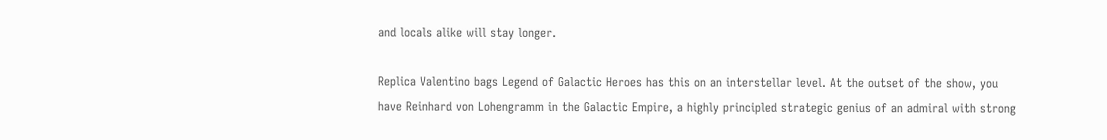and locals alike will stay longer.

Replica Valentino bags Legend of Galactic Heroes has this on an interstellar level. At the outset of the show, you have Reinhard von Lohengramm in the Galactic Empire, a highly principled strategic genius of an admiral with strong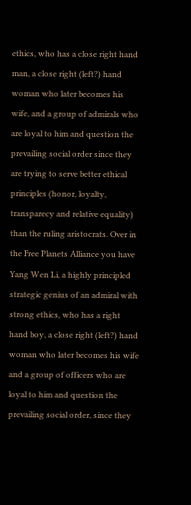ethics, who has a close right hand man, a close right (left?) hand woman who later becomes his wife, and a group of admirals who are loyal to him and question the prevailing social order since they are trying to serve better ethical principles (honor, loyalty, transparecy and relative equality) than the ruling aristocrats. Over in the Free Planets Alliance you have Yang Wen Li, a highly principled strategic genius of an admiral with strong ethics, who has a right hand boy, a close right (left?) hand woman who later becomes his wife and a group of officers who are loyal to him and question the prevailing social order, since they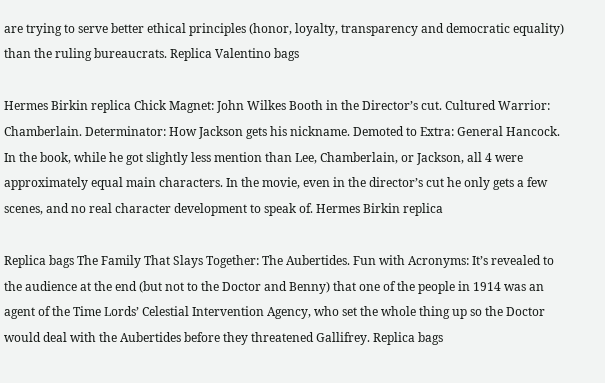are trying to serve better ethical principles (honor, loyalty, transparency and democratic equality) than the ruling bureaucrats. Replica Valentino bags

Hermes Birkin replica Chick Magnet: John Wilkes Booth in the Director’s cut. Cultured Warrior: Chamberlain. Determinator: How Jackson gets his nickname. Demoted to Extra: General Hancock. In the book, while he got slightly less mention than Lee, Chamberlain, or Jackson, all 4 were approximately equal main characters. In the movie, even in the director’s cut he only gets a few scenes, and no real character development to speak of. Hermes Birkin replica

Replica bags The Family That Slays Together: The Aubertides. Fun with Acronyms: It’s revealed to the audience at the end (but not to the Doctor and Benny) that one of the people in 1914 was an agent of the Time Lords’ Celestial Intervention Agency, who set the whole thing up so the Doctor would deal with the Aubertides before they threatened Gallifrey. Replica bags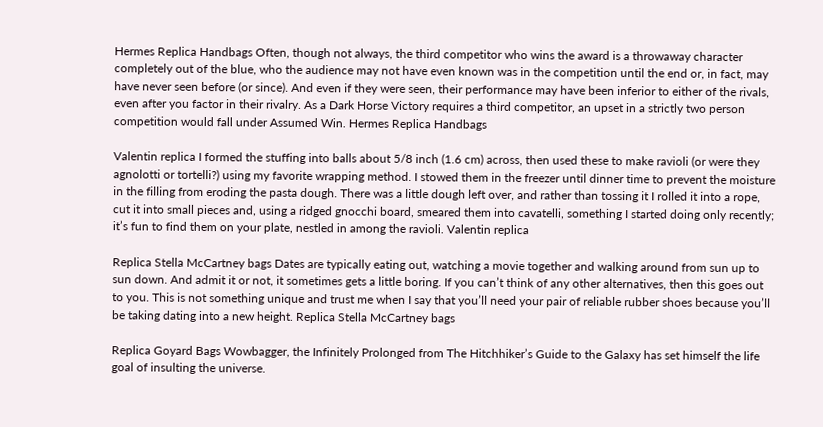Hermes Replica Handbags Often, though not always, the third competitor who wins the award is a throwaway character completely out of the blue, who the audience may not have even known was in the competition until the end or, in fact, may have never seen before (or since). And even if they were seen, their performance may have been inferior to either of the rivals, even after you factor in their rivalry. As a Dark Horse Victory requires a third competitor, an upset in a strictly two person competition would fall under Assumed Win. Hermes Replica Handbags

Valentin replica I formed the stuffing into balls about 5/8 inch (1.6 cm) across, then used these to make ravioli (or were they agnolotti or tortelli?) using my favorite wrapping method. I stowed them in the freezer until dinner time to prevent the moisture in the filling from eroding the pasta dough. There was a little dough left over, and rather than tossing it I rolled it into a rope, cut it into small pieces and, using a ridged gnocchi board, smeared them into cavatelli, something I started doing only recently; it’s fun to find them on your plate, nestled in among the ravioli. Valentin replica

Replica Stella McCartney bags Dates are typically eating out, watching a movie together and walking around from sun up to sun down. And admit it or not, it sometimes gets a little boring. If you can’t think of any other alternatives, then this goes out to you. This is not something unique and trust me when I say that you’ll need your pair of reliable rubber shoes because you’ll be taking dating into a new height. Replica Stella McCartney bags

Replica Goyard Bags Wowbagger, the Infinitely Prolonged from The Hitchhiker’s Guide to the Galaxy has set himself the life goal of insulting the universe.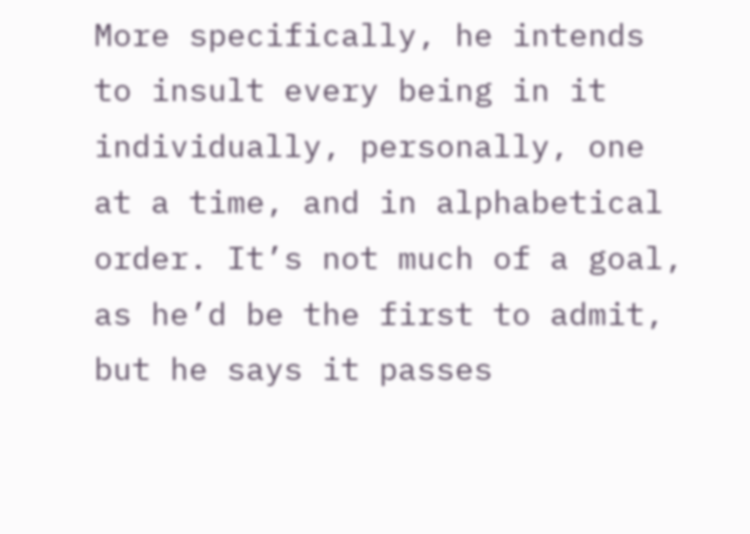More specifically, he intends to insult every being in it individually, personally, one at a time, and in alphabetical order. It’s not much of a goal, as he’d be the first to admit, but he says it passes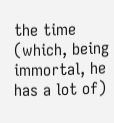the time (which, being immortal, he has a lot of)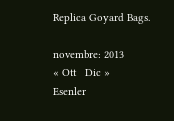Replica Goyard Bags.

novembre: 2013
« Ott   Dic »
Esenler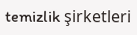temizlik şirketleri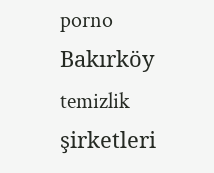porno Bakırköy temizlik şirketleri